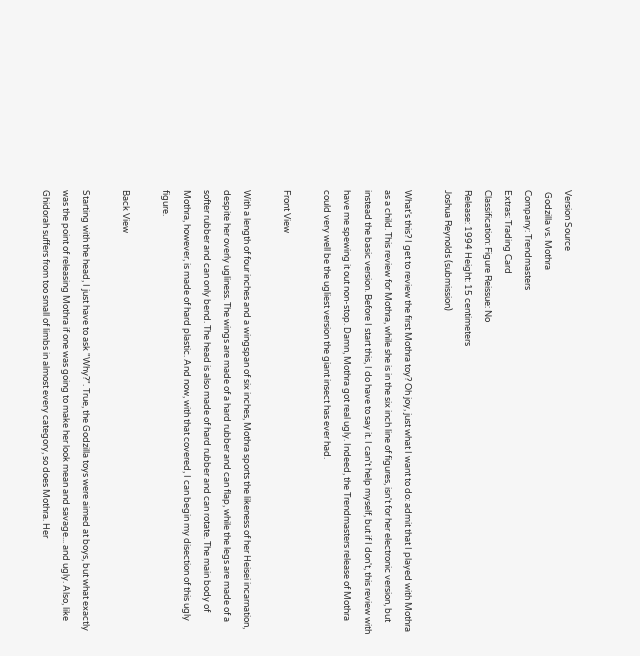Version Source
 Godzilla vs. Mothra
Company: Trendmasters
Extras: Trading Card
Classification: Figure Reissue: No
Release: 1994 Height: 15 centimeters
Joshua Reynolds (submission)

What's this? I get to review the first Mothra toy? Oh joy, just what I want to do: admit that I played with Mothra as a child. This review for Mothra, while she is in the six inch line of figures, isn't for her electronic version, but instead the basic version. Before I start this, I do have to say it. I can't help myself, but if I don't, this review with have me spewing it out non-stop. Damn, Mothra got real ugly. Indeed, the Trendmasters release of Mothra could very well be the ugliest version the giant insect has ever had.

Front View

With a length of four inches and a wingspan of six inches, Mothra sports the likeness of her Heisei incarnation, despite her overly ugliness. The wings are made of a hard rubber and can flap, while the legs are made of a softer rubber and can only bend. The head is also made of hard rubber and can rotate. The main body of Mothra, however, is made of hard plastic. And now, with that covered, I can begin my disection of this ugly figure.

Back View

Starting with the head, I just have to ask "Why?". True, the Godzilla toys were aimed at boys, but what exactly was the point of releasing Mothra if one was going to make her look mean and savage... and ugly. Also, like Ghidorah suffers from too small of limbs in almost every category, so does Mothra. Her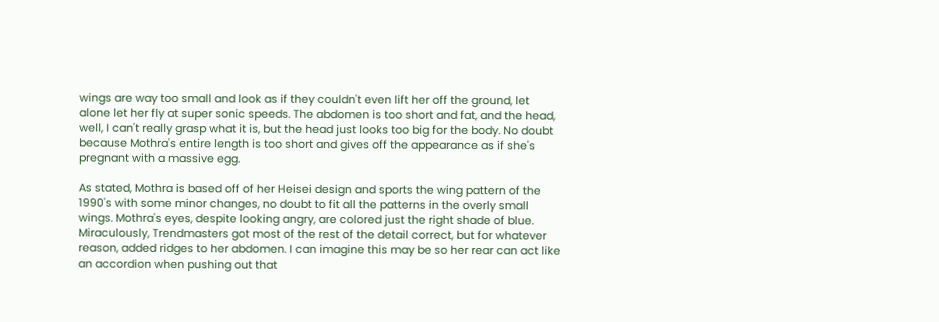wings are way too small and look as if they couldn't even lift her off the ground, let alone let her fly at super sonic speeds. The abdomen is too short and fat, and the head, well, I can't really grasp what it is, but the head just looks too big for the body. No doubt because Mothra's entire length is too short and gives off the appearance as if she's pregnant with a massive egg.

As stated, Mothra is based off of her Heisei design and sports the wing pattern of the 1990's with some minor changes, no doubt to fit all the patterns in the overly small wings. Mothra's eyes, despite looking angry, are colored just the right shade of blue. Miraculously, Trendmasters got most of the rest of the detail correct, but for whatever reason, added ridges to her abdomen. I can imagine this may be so her rear can act like an accordion when pushing out that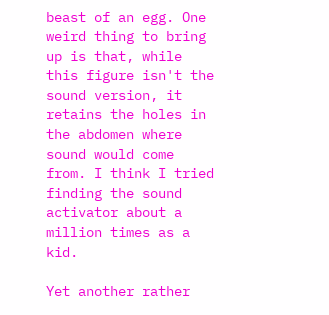beast of an egg. One weird thing to bring up is that, while this figure isn't the sound version, it retains the holes in the abdomen where sound would come from. I think I tried finding the sound activator about a million times as a kid.

Yet another rather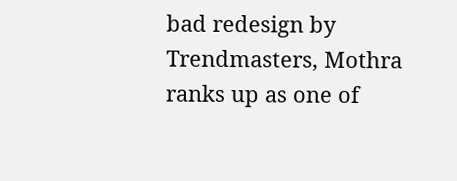bad redesign by Trendmasters, Mothra ranks up as one of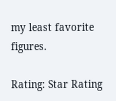my least favorite figures.

Rating: Star Rating